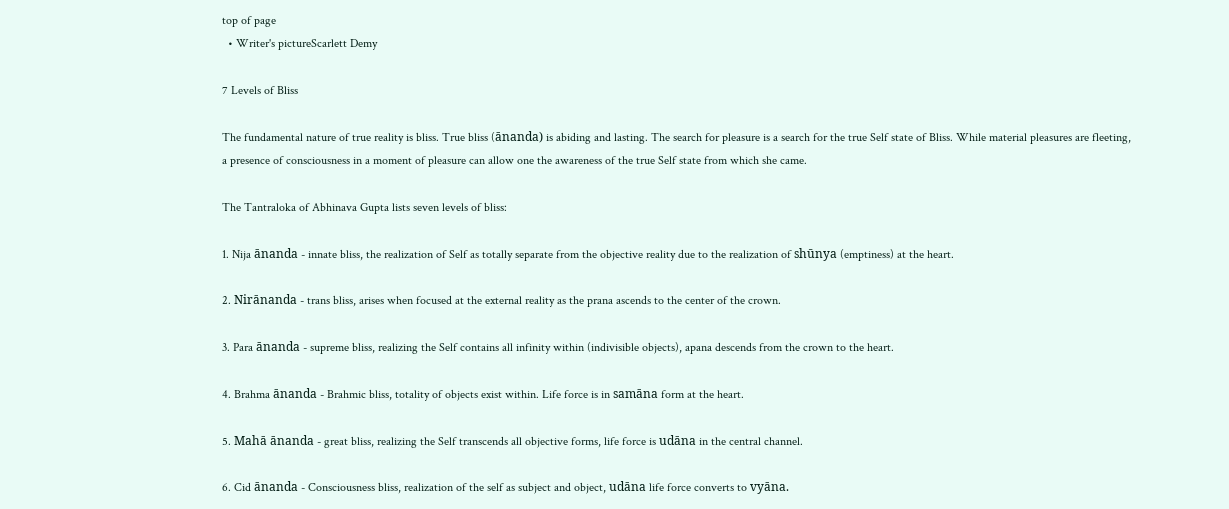top of page
  • Writer's pictureScarlett Demy

7 Levels of Bliss

The fundamental nature of true reality is bliss. True bliss (ānanda) is abiding and lasting. The search for pleasure is a search for the true Self state of Bliss. While material pleasures are fleeting, a presence of consciousness in a moment of pleasure can allow one the awareness of the true Self state from which she came.

The Tantraloka of Abhinava Gupta lists seven levels of bliss:

1. Nija ānanda - innate bliss, the realization of Self as totally separate from the objective reality due to the realization of shūnya (emptiness) at the heart.

2. Nirānanda - trans bliss, arises when focused at the external reality as the prana ascends to the center of the crown.

3. Para ānanda - supreme bliss, realizing the Self contains all infinity within (indivisible objects), apana descends from the crown to the heart.

4. Brahma ānanda - Brahmic bliss, totality of objects exist within. Life force is in samāna form at the heart.

5. Mahā ānanda - great bliss, realizing the Self transcends all objective forms, life force is udāna in the central channel.

6. Cid ānanda - Consciousness bliss, realization of the self as subject and object, udāna life force converts to vyāna.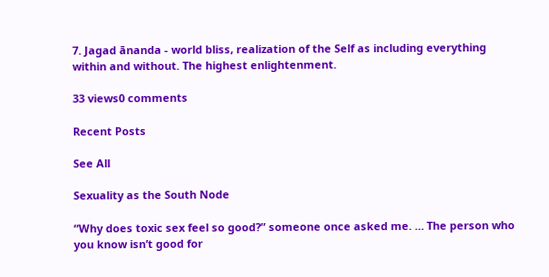7. Jagad ānanda - world bliss, realization of the Self as including everything within and without. The highest enlightenment.

33 views0 comments

Recent Posts

See All

Sexuality as the South Node

“Why does toxic sex feel so good?” someone once asked me. … The person who you know isn’t good for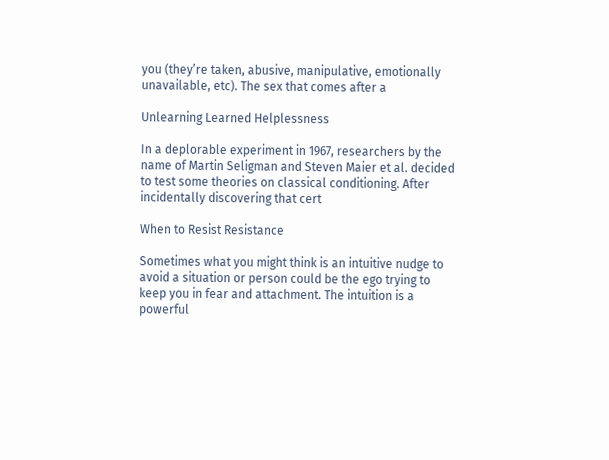you (they’re taken, abusive, manipulative, emotionally unavailable, etc). The sex that comes after a

Unlearning Learned Helplessness

In a deplorable experiment in 1967, researchers by the name of Martin Seligman and Steven Maier et al. decided to test some theories on classical conditioning. After incidentally discovering that cert

When to Resist Resistance

Sometimes what you might think is an intuitive nudge to avoid a situation or person could be the ego trying to keep you in fear and attachment. The intuition is a powerful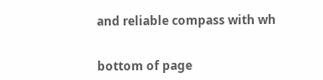and reliable compass with wh


bottom of page